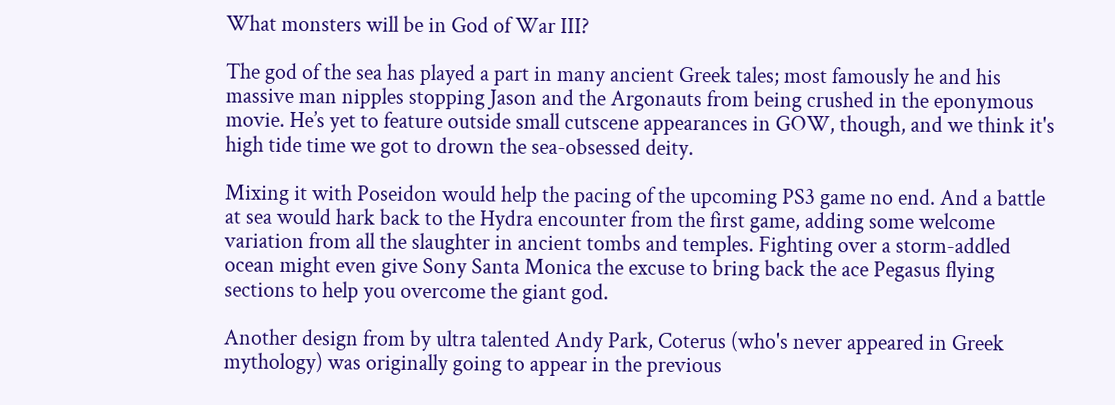What monsters will be in God of War III?

The god of the sea has played a part in many ancient Greek tales; most famously he and his massive man nipples stopping Jason and the Argonauts from being crushed in the eponymous movie. He’s yet to feature outside small cutscene appearances in GOW, though, and we think it's high tide time we got to drown the sea-obsessed deity.

Mixing it with Poseidon would help the pacing of the upcoming PS3 game no end. And a battle at sea would hark back to the Hydra encounter from the first game, adding some welcome variation from all the slaughter in ancient tombs and temples. Fighting over a storm-addled ocean might even give Sony Santa Monica the excuse to bring back the ace Pegasus flying sections to help you overcome the giant god.

Another design from by ultra talented Andy Park, Coterus (who's never appeared in Greek mythology) was originally going to appear in the previous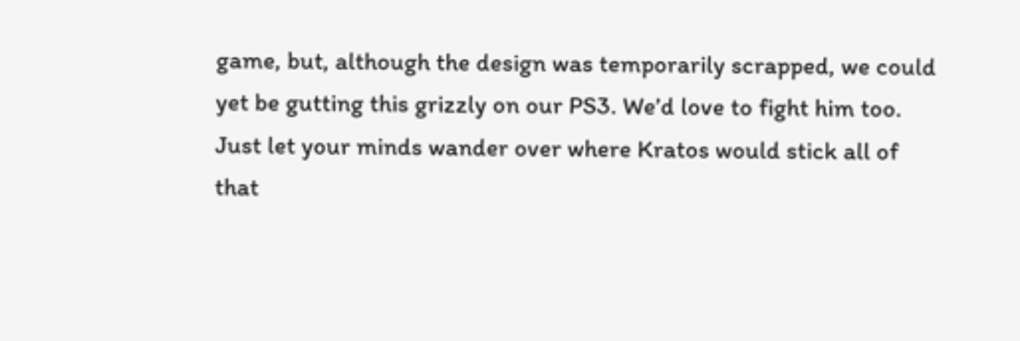game, but, although the design was temporarily scrapped, we could yet be gutting this grizzly on our PS3. We’d love to fight him too. Just let your minds wander over where Kratos would stick all of that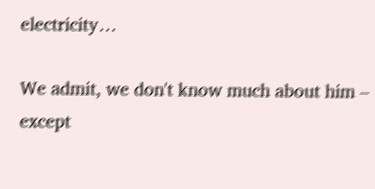electricity…

We admit, we don't know much about him – except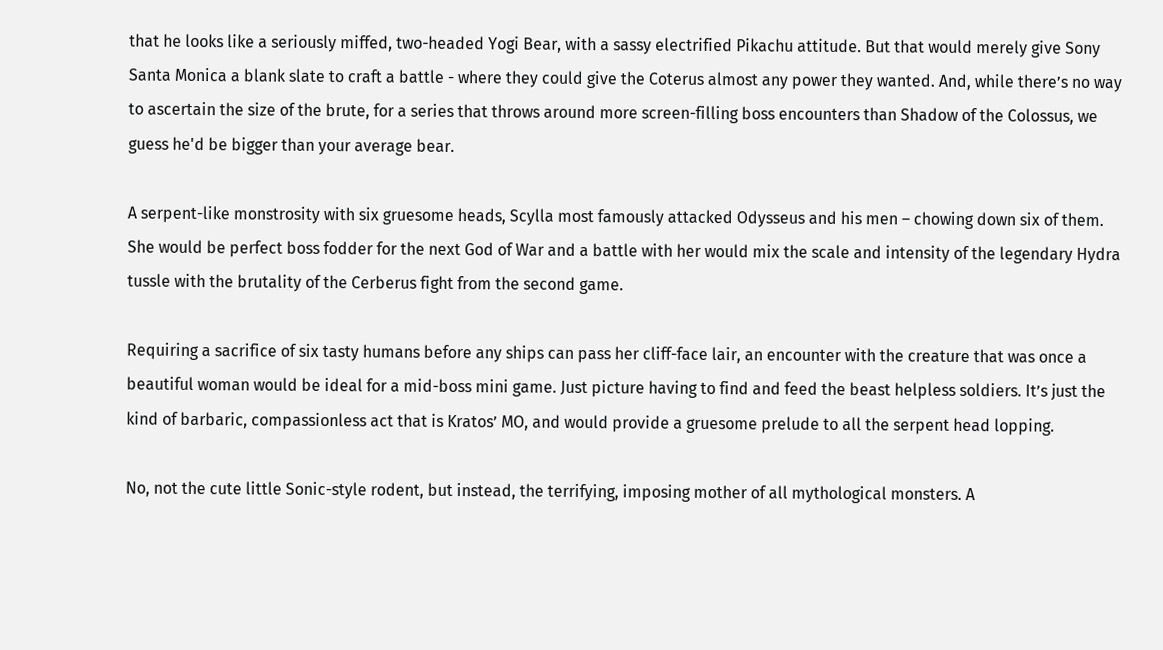that he looks like a seriously miffed, two-headed Yogi Bear, with a sassy electrified Pikachu attitude. But that would merely give Sony Santa Monica a blank slate to craft a battle - where they could give the Coterus almost any power they wanted. And, while there’s no way to ascertain the size of the brute, for a series that throws around more screen-filling boss encounters than Shadow of the Colossus, we guess he'd be bigger than your average bear.

A serpent-like monstrosity with six gruesome heads, Scylla most famously attacked Odysseus and his men – chowing down six of them. She would be perfect boss fodder for the next God of War and a battle with her would mix the scale and intensity of the legendary Hydra tussle with the brutality of the Cerberus fight from the second game.

Requiring a sacrifice of six tasty humans before any ships can pass her cliff-face lair, an encounter with the creature that was once a beautiful woman would be ideal for a mid-boss mini game. Just picture having to find and feed the beast helpless soldiers. It’s just the kind of barbaric, compassionless act that is Kratos’ MO, and would provide a gruesome prelude to all the serpent head lopping.

No, not the cute little Sonic-style rodent, but instead, the terrifying, imposing mother of all mythological monsters. A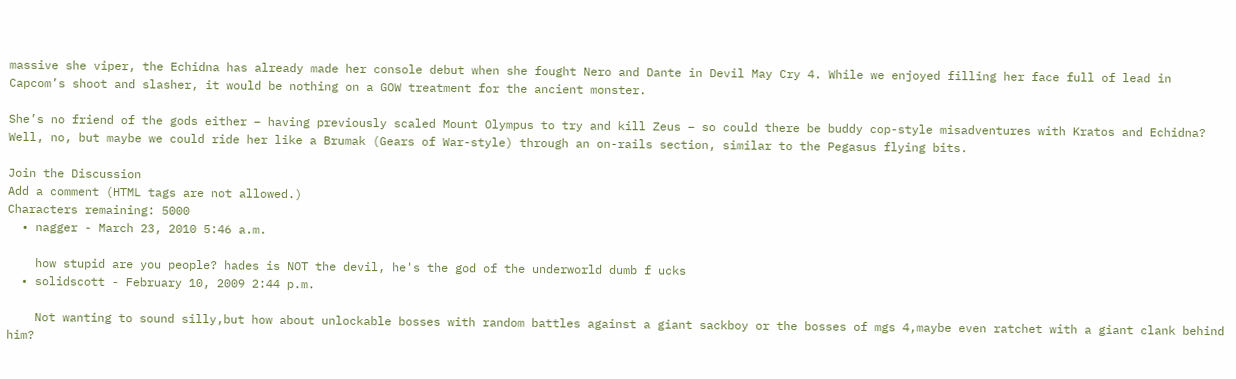massive she viper, the Echidna has already made her console debut when she fought Nero and Dante in Devil May Cry 4. While we enjoyed filling her face full of lead in Capcom’s shoot and slasher, it would be nothing on a GOW treatment for the ancient monster.

She’s no friend of the gods either – having previously scaled Mount Olympus to try and kill Zeus – so could there be buddy cop-style misadventures with Kratos and Echidna? Well, no, but maybe we could ride her like a Brumak (Gears of War-style) through an on-rails section, similar to the Pegasus flying bits.

Join the Discussion
Add a comment (HTML tags are not allowed.)
Characters remaining: 5000
  • nagger - March 23, 2010 5:46 a.m.

    how stupid are you people? hades is NOT the devil, he's the god of the underworld dumb f ucks
  • solidscott - February 10, 2009 2:44 p.m.

    Not wanting to sound silly,but how about unlockable bosses with random battles against a giant sackboy or the bosses of mgs 4,maybe even ratchet with a giant clank behind him?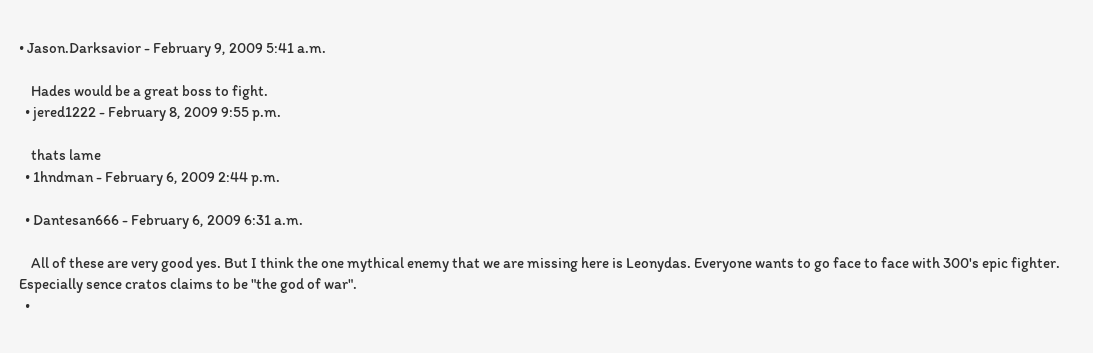• Jason.Darksavior - February 9, 2009 5:41 a.m.

    Hades would be a great boss to fight.
  • jered1222 - February 8, 2009 9:55 p.m.

    thats lame
  • 1hndman - February 6, 2009 2:44 p.m.

  • Dantesan666 - February 6, 2009 6:31 a.m.

    All of these are very good yes. But I think the one mythical enemy that we are missing here is Leonydas. Everyone wants to go face to face with 300's epic fighter. Especially sence cratos claims to be "the god of war".
  •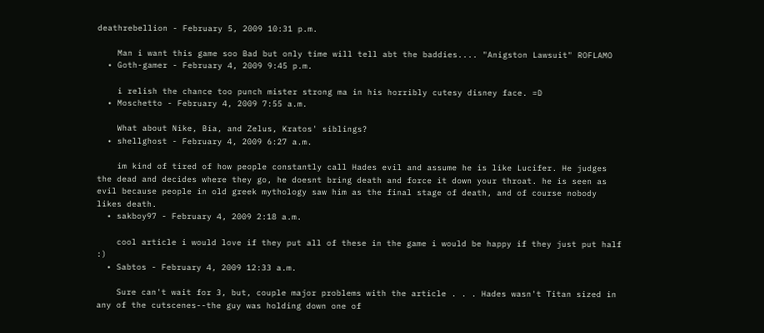deathrebellion - February 5, 2009 10:31 p.m.

    Man i want this game soo Bad but only time will tell abt the baddies.... "Anigston Lawsuit" ROFLAMO
  • Goth-gamer - February 4, 2009 9:45 p.m.

    i relish the chance too punch mister strong ma in his horribly cutesy disney face. =D
  • Moschetto - February 4, 2009 7:55 a.m.

    What about Nike, Bia, and Zelus, Kratos' siblings?
  • shellghost - February 4, 2009 6:27 a.m.

    im kind of tired of how people constantly call Hades evil and assume he is like Lucifer. He judges the dead and decides where they go, he doesnt bring death and force it down your throat. he is seen as evil because people in old greek mythology saw him as the final stage of death, and of course nobody likes death.
  • sakboy97 - February 4, 2009 2:18 a.m.

    cool article i would love if they put all of these in the game i would be happy if they just put half :)
  • Sabtos - February 4, 2009 12:33 a.m.

    Sure can't wait for 3, but, couple major problems with the article . . . Hades wasn't Titan sized in any of the cutscenes--the guy was holding down one of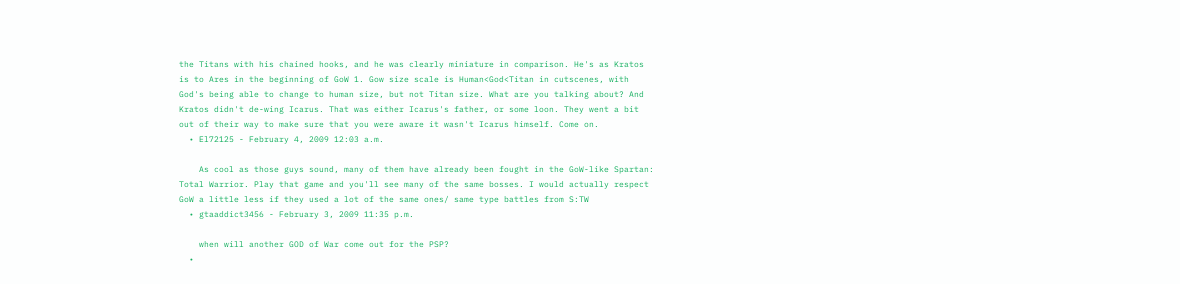the Titans with his chained hooks, and he was clearly miniature in comparison. He's as Kratos is to Ares in the beginning of GoW 1. Gow size scale is Human<God<Titan in cutscenes, with God's being able to change to human size, but not Titan size. What are you talking about? And Kratos didn't de-wing Icarus. That was either Icarus's father, or some loon. They went a bit out of their way to make sure that you were aware it wasn't Icarus himself. Come on.
  • El72125 - February 4, 2009 12:03 a.m.

    As cool as those guys sound, many of them have already been fought in the GoW-like Spartan: Total Warrior. Play that game and you'll see many of the same bosses. I would actually respect GoW a little less if they used a lot of the same ones/ same type battles from S:TW
  • gtaaddict3456 - February 3, 2009 11:35 p.m.

    when will another GOD of War come out for the PSP?
  •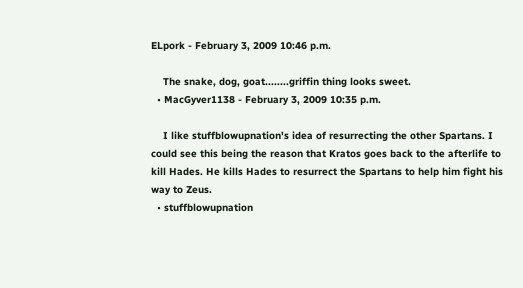ELpork - February 3, 2009 10:46 p.m.

    The snake, dog, goat........griffin thing looks sweet.
  • MacGyver1138 - February 3, 2009 10:35 p.m.

    I like stuffblowupnation's idea of resurrecting the other Spartans. I could see this being the reason that Kratos goes back to the afterlife to kill Hades. He kills Hades to resurrect the Spartans to help him fight his way to Zeus.
  • stuffblowupnation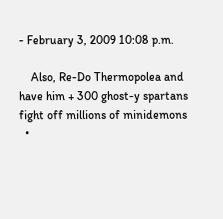- February 3, 2009 10:08 p.m.

    Also, Re-Do Thermopolea and have him + 300 ghost-y spartans fight off millions of minidemons
  •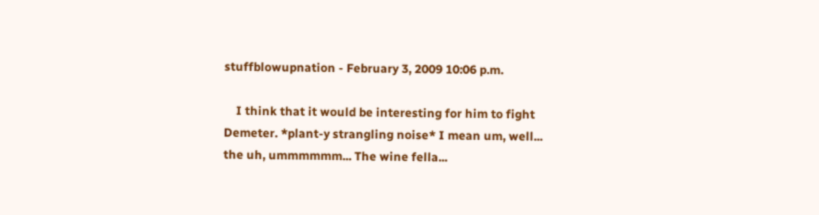stuffblowupnation - February 3, 2009 10:06 p.m.

    I think that it would be interesting for him to fight Demeter. *plant-y strangling noise* I mean um, well... the uh, ummmmmm... The wine fella...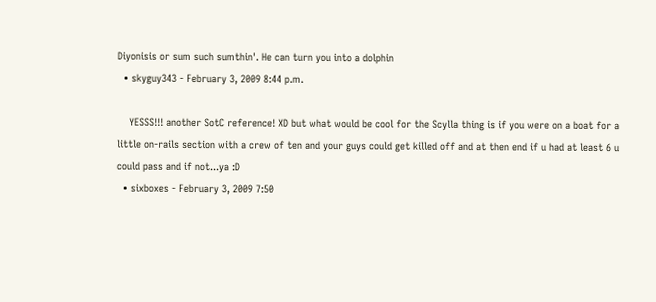Diyonisis or sum such sumthin'. He can turn you into a dolphin
  • skyguy343 - February 3, 2009 8:44 p.m.

    YESSS!!! another SotC reference! XD but what would be cool for the Scylla thing is if you were on a boat for a little on-rails section with a crew of ten and your guys could get killed off and at then end if u had at least 6 u could pass and if not...ya :D
  • sixboxes - February 3, 2009 7:50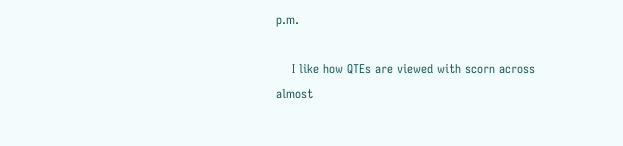p.m.

    I like how QTEs are viewed with scorn across almost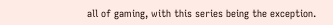all of gaming, with this series being the exception.